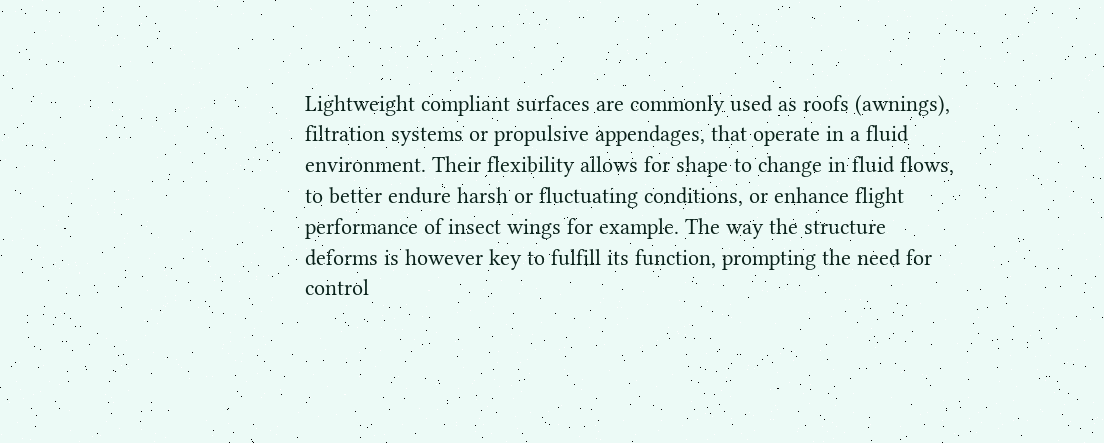Lightweight compliant surfaces are commonly used as roofs (awnings), filtration systems or propulsive appendages, that operate in a fluid environment. Their flexibility allows for shape to change in fluid flows, to better endure harsh or fluctuating conditions, or enhance flight performance of insect wings for example. The way the structure deforms is however key to fulfill its function, prompting the need for control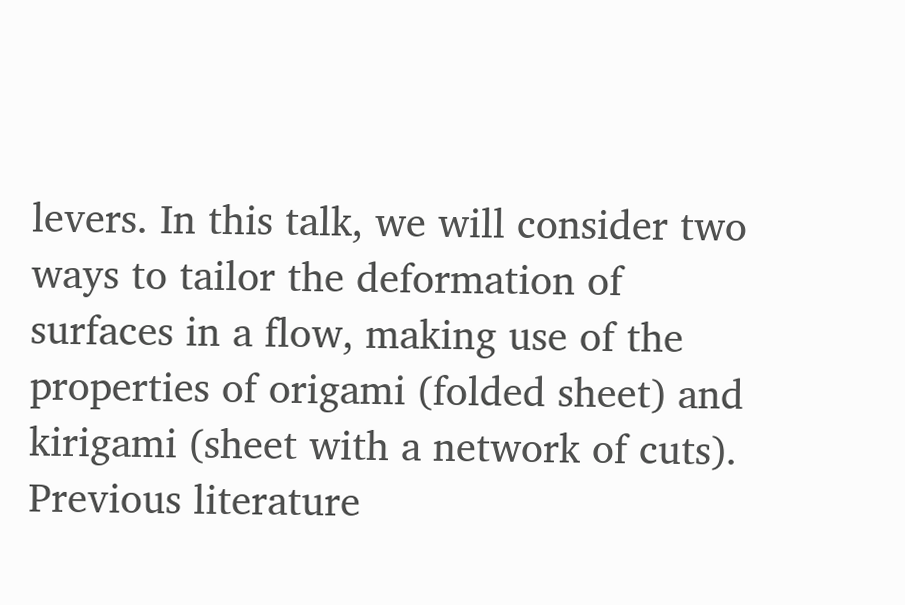levers. In this talk, we will consider two ways to tailor the deformation of surfaces in a flow, making use of the properties of origami (folded sheet) and kirigami (sheet with a network of cuts). Previous literature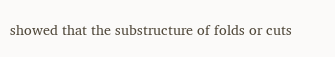showed that the substructure of folds or cuts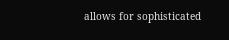allows for sophisticated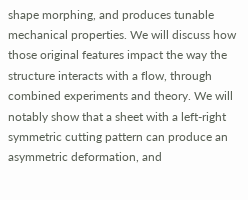shape morphing, and produces tunable mechanical properties. We will discuss how those original features impact the way the structure interacts with a flow, through combined experiments and theory. We will notably show that a sheet with a left-right symmetric cutting pattern can produce an asymmetric deformation, and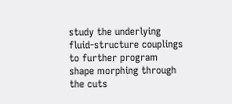study the underlying fluid-structure couplings to further program shape morphing through the cuts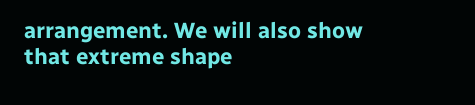arrangement. We will also show that extreme shape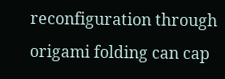reconfiguration through origami folding can cap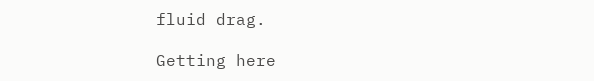fluid drag.

Getting here